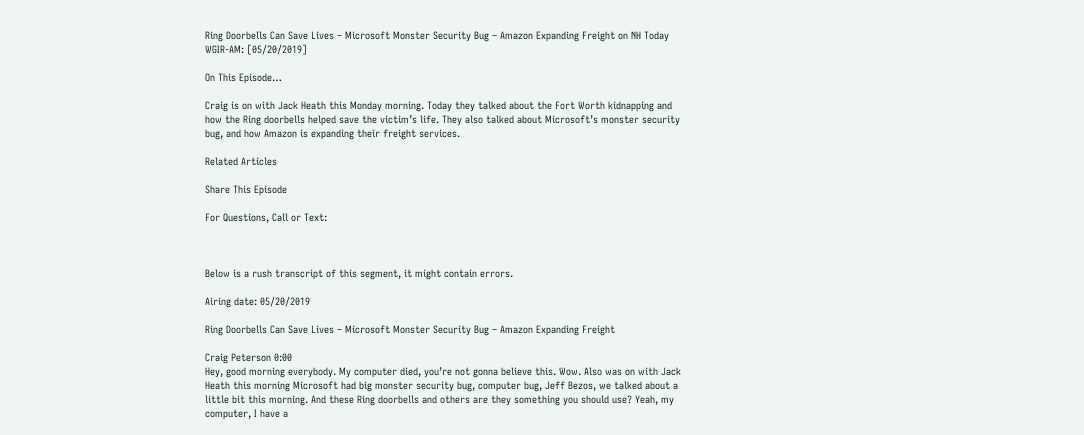Ring Doorbells Can Save Lives – Microsoft Monster Security Bug – Amazon Expanding Freight on NH Today WGIR-AM: [05/20/2019]

On This Episode…

Craig is on with Jack Heath this Monday morning. Today they talked about the Fort Worth kidnapping and how the Ring doorbells helped save the victim’s life. They also talked about Microsoft’s monster security bug, and how Amazon is expanding their freight services.

Related Articles

Share This Episode

For Questions, Call or Text:



Below is a rush transcript of this segment, it might contain errors.

Airing date: 05/20/2019

Ring Doorbells Can Save Lives – Microsoft Monster Security Bug – Amazon Expanding Freight

Craig Peterson 0:00
Hey, good morning everybody. My computer died, you’re not gonna believe this. Wow. Also was on with Jack Heath this morning Microsoft had big monster security bug, computer bug, Jeff Bezos, we talked about a little bit this morning. And these Ring doorbells and others are they something you should use? Yeah, my computer, I have a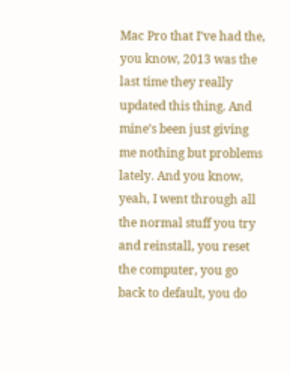Mac Pro that I’ve had the, you know, 2013 was the last time they really updated this thing. And mine’s been just giving me nothing but problems lately. And you know, yeah, I went through all the normal stuff you try and reinstall, you reset the computer, you go back to default, you do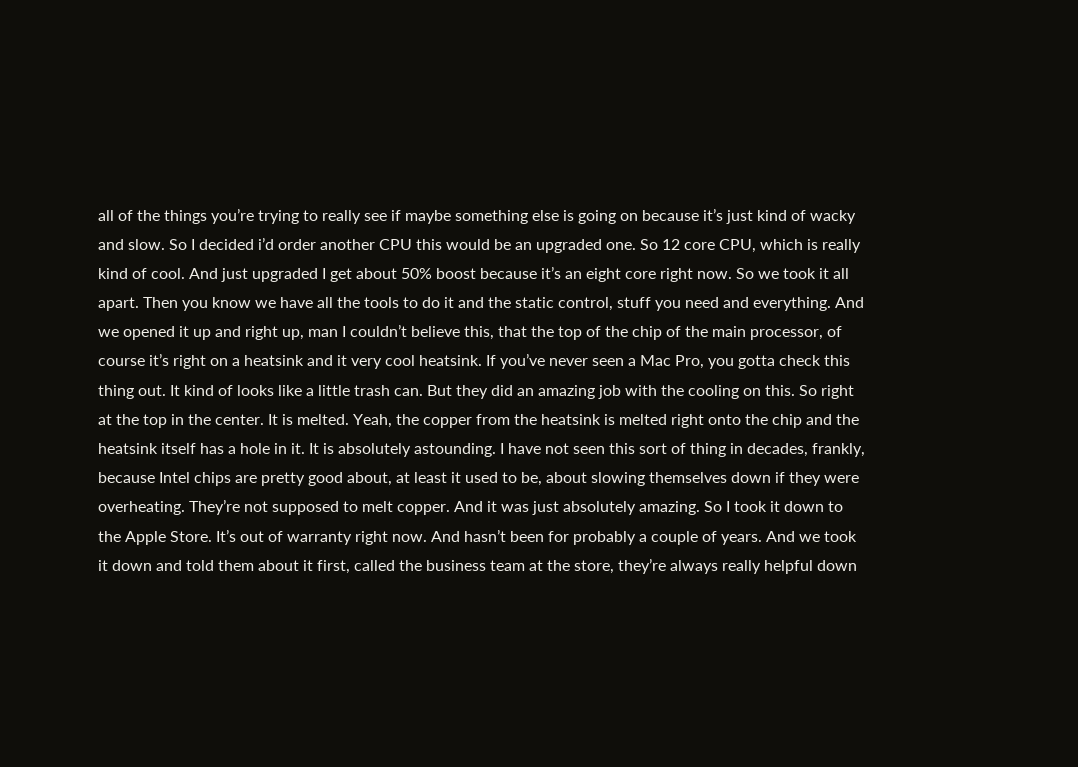all of the things you’re trying to really see if maybe something else is going on because it’s just kind of wacky and slow. So I decided i’d order another CPU this would be an upgraded one. So 12 core CPU, which is really kind of cool. And just upgraded I get about 50% boost because it’s an eight core right now. So we took it all apart. Then you know we have all the tools to do it and the static control, stuff you need and everything. And we opened it up and right up, man I couldn’t believe this, that the top of the chip of the main processor, of course it’s right on a heatsink and it very cool heatsink. If you’ve never seen a Mac Pro, you gotta check this thing out. It kind of looks like a little trash can. But they did an amazing job with the cooling on this. So right at the top in the center. It is melted. Yeah, the copper from the heatsink is melted right onto the chip and the heatsink itself has a hole in it. It is absolutely astounding. I have not seen this sort of thing in decades, frankly, because Intel chips are pretty good about, at least it used to be, about slowing themselves down if they were overheating. They’re not supposed to melt copper. And it was just absolutely amazing. So I took it down to the Apple Store. It’s out of warranty right now. And hasn’t been for probably a couple of years. And we took it down and told them about it first, called the business team at the store, they’re always really helpful down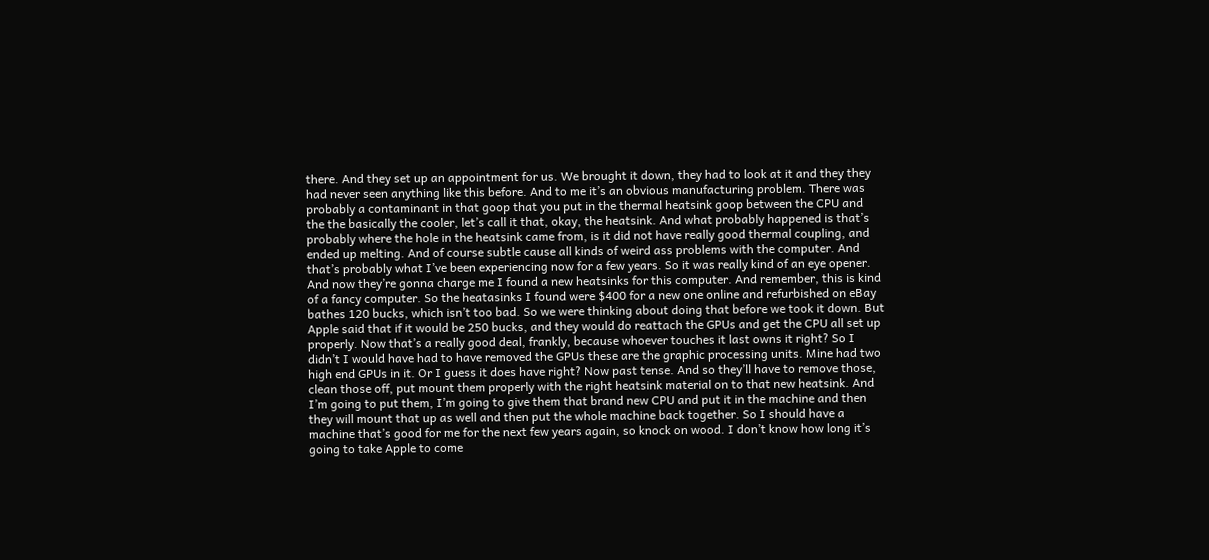there. And they set up an appointment for us. We brought it down, they had to look at it and they they had never seen anything like this before. And to me it’s an obvious manufacturing problem. There was probably a contaminant in that goop that you put in the thermal heatsink goop between the CPU and the the basically the cooler, let’s call it that, okay, the heatsink. And what probably happened is that’s probably where the hole in the heatsink came from, is it did not have really good thermal coupling, and ended up melting. And of course subtle cause all kinds of weird ass problems with the computer. And that’s probably what I’ve been experiencing now for a few years. So it was really kind of an eye opener. And now they’re gonna charge me I found a new heatsinks for this computer. And remember, this is kind of a fancy computer. So the heatasinks I found were $400 for a new one online and refurbished on eBay bathes 120 bucks, which isn’t too bad. So we were thinking about doing that before we took it down. But Apple said that if it would be 250 bucks, and they would do reattach the GPUs and get the CPU all set up properly. Now that’s a really good deal, frankly, because whoever touches it last owns it right? So I didn’t I would have had to have removed the GPUs these are the graphic processing units. Mine had two high end GPUs in it. Or I guess it does have right? Now past tense. And so they’ll have to remove those, clean those off, put mount them properly with the right heatsink material on to that new heatsink. And I’m going to put them, I’m going to give them that brand new CPU and put it in the machine and then they will mount that up as well and then put the whole machine back together. So I should have a machine that’s good for me for the next few years again, so knock on wood. I don’t know how long it’s going to take Apple to come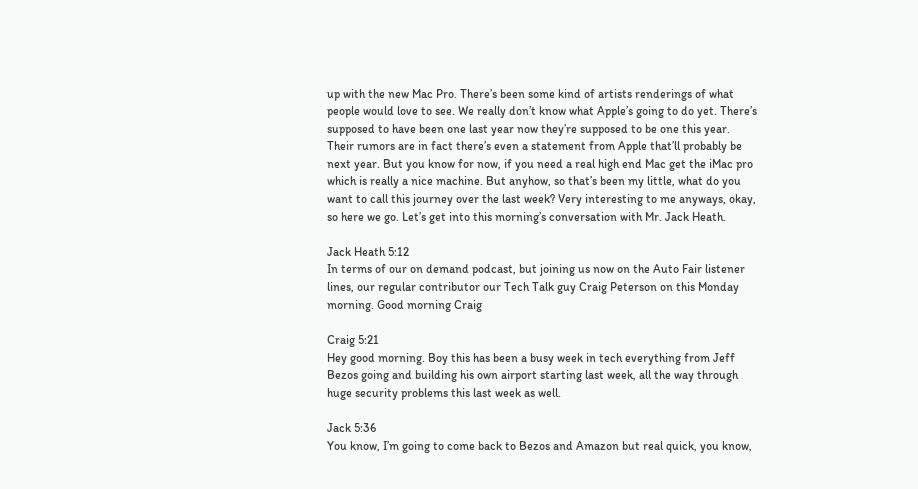up with the new Mac Pro. There’s been some kind of artists renderings of what people would love to see. We really don’t know what Apple’s going to do yet. There’s supposed to have been one last year now they’re supposed to be one this year. Their rumors are in fact there’s even a statement from Apple that’ll probably be next year. But you know for now, if you need a real high end Mac get the iMac pro which is really a nice machine. But anyhow, so that’s been my little, what do you want to call this journey over the last week? Very interesting to me anyways, okay, so here we go. Let’s get into this morning’s conversation with Mr. Jack Heath.

Jack Heath 5:12
In terms of our on demand podcast, but joining us now on the Auto Fair listener lines, our regular contributor our Tech Talk guy Craig Peterson on this Monday morning. Good morning Craig

Craig 5:21
Hey good morning. Boy this has been a busy week in tech everything from Jeff Bezos going and building his own airport starting last week, all the way through huge security problems this last week as well.

Jack 5:36
You know, I’m going to come back to Bezos and Amazon but real quick, you know,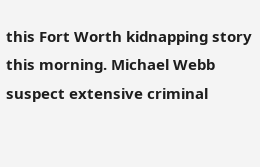this Fort Worth kidnapping story this morning. Michael Webb suspect extensive criminal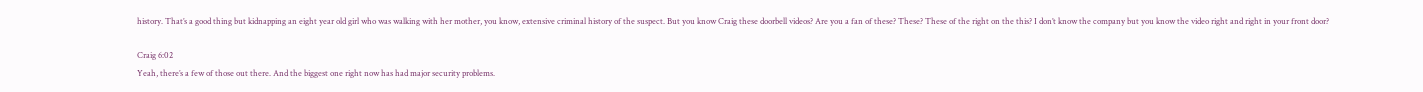history. That’s a good thing but kidnapping an eight year old girl who was walking with her mother, you know, extensive criminal history of the suspect. But you know Craig these doorbell videos? Are you a fan of these? These? These of the right on the this? I don’t know the company but you know the video right and right in your front door?

Craig 6:02
Yeah, there’s a few of those out there. And the biggest one right now has had major security problems.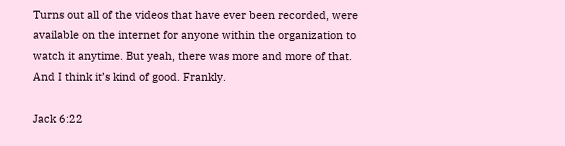Turns out all of the videos that have ever been recorded, were available on the internet for anyone within the organization to watch it anytime. But yeah, there was more and more of that. And I think it’s kind of good. Frankly.

Jack 6:22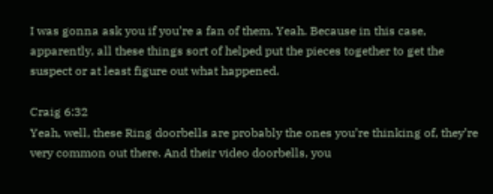I was gonna ask you if you’re a fan of them. Yeah. Because in this case, apparently, all these things sort of helped put the pieces together to get the suspect or at least figure out what happened.

Craig 6:32
Yeah, well, these Ring doorbells are probably the ones you’re thinking of, they’re very common out there. And their video doorbells, you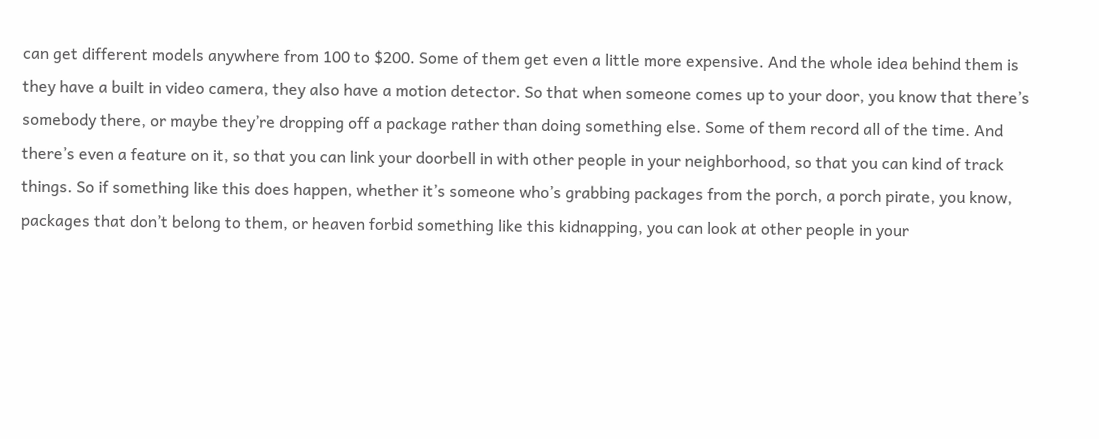can get different models anywhere from 100 to $200. Some of them get even a little more expensive. And the whole idea behind them is they have a built in video camera, they also have a motion detector. So that when someone comes up to your door, you know that there’s somebody there, or maybe they’re dropping off a package rather than doing something else. Some of them record all of the time. And there’s even a feature on it, so that you can link your doorbell in with other people in your neighborhood, so that you can kind of track things. So if something like this does happen, whether it’s someone who’s grabbing packages from the porch, a porch pirate, you know, packages that don’t belong to them, or heaven forbid something like this kidnapping, you can look at other people in your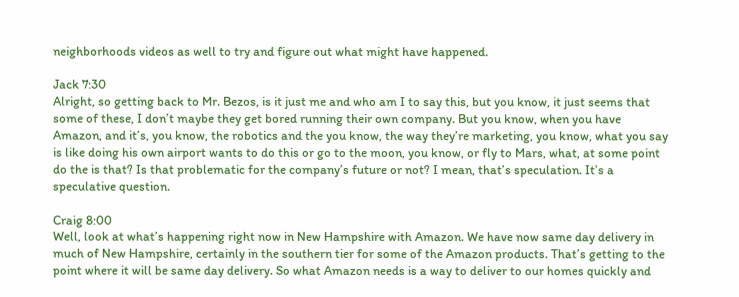neighborhoods videos as well to try and figure out what might have happened.

Jack 7:30
Alright, so getting back to Mr. Bezos, is it just me and who am I to say this, but you know, it just seems that some of these, I don’t maybe they get bored running their own company. But you know, when you have Amazon, and it’s, you know, the robotics and the you know, the way they’re marketing, you know, what you say is like doing his own airport wants to do this or go to the moon, you know, or fly to Mars, what, at some point do the is that? Is that problematic for the company’s future or not? I mean, that’s speculation. It’s a speculative question.

Craig 8:00
Well, look at what’s happening right now in New Hampshire with Amazon. We have now same day delivery in much of New Hampshire, certainly in the southern tier for some of the Amazon products. That’s getting to the point where it will be same day delivery. So what Amazon needs is a way to deliver to our homes quickly and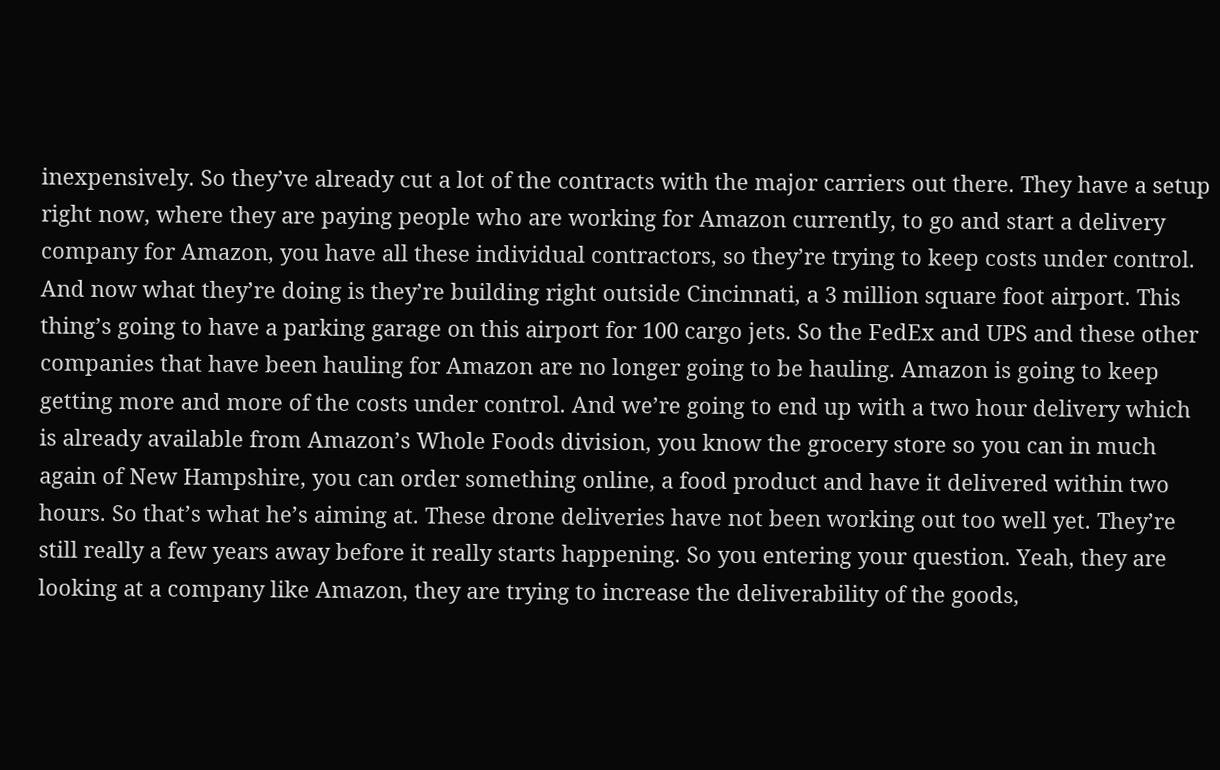inexpensively. So they’ve already cut a lot of the contracts with the major carriers out there. They have a setup right now, where they are paying people who are working for Amazon currently, to go and start a delivery company for Amazon, you have all these individual contractors, so they’re trying to keep costs under control. And now what they’re doing is they’re building right outside Cincinnati, a 3 million square foot airport. This thing’s going to have a parking garage on this airport for 100 cargo jets. So the FedEx and UPS and these other companies that have been hauling for Amazon are no longer going to be hauling. Amazon is going to keep getting more and more of the costs under control. And we’re going to end up with a two hour delivery which is already available from Amazon’s Whole Foods division, you know the grocery store so you can in much again of New Hampshire, you can order something online, a food product and have it delivered within two hours. So that’s what he’s aiming at. These drone deliveries have not been working out too well yet. They’re still really a few years away before it really starts happening. So you entering your question. Yeah, they are looking at a company like Amazon, they are trying to increase the deliverability of the goods,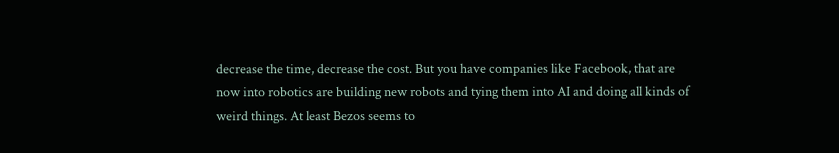decrease the time, decrease the cost. But you have companies like Facebook, that are now into robotics are building new robots and tying them into AI and doing all kinds of weird things. At least Bezos seems to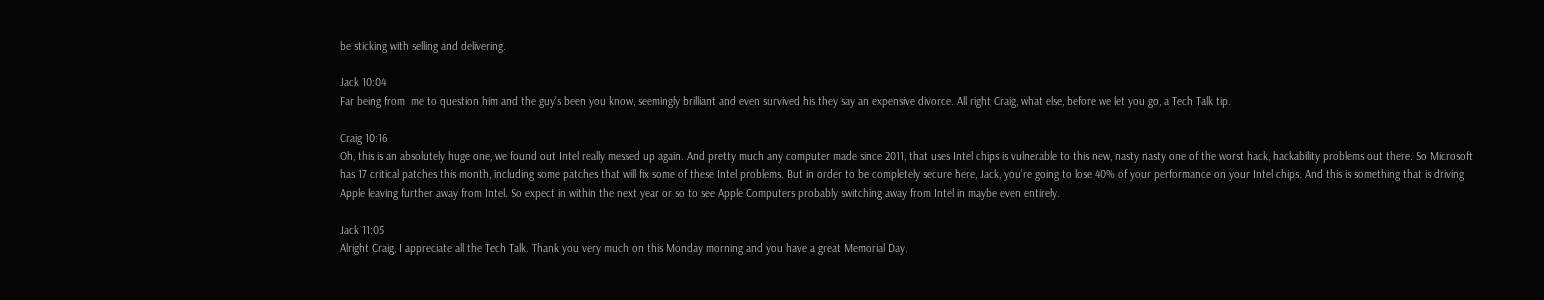be sticking with selling and delivering.

Jack 10:04
Far being from  me to question him and the guy’s been you know, seemingly brilliant and even survived his they say an expensive divorce. All right Craig, what else, before we let you go, a Tech Talk tip.

Craig 10:16
Oh, this is an absolutely huge one, we found out Intel really messed up again. And pretty much any computer made since 2011, that uses Intel chips is vulnerable to this new, nasty nasty one of the worst hack, hackability problems out there. So Microsoft has 17 critical patches this month, including some patches that will fix some of these Intel problems. But in order to be completely secure here, Jack, you’re going to lose 40% of your performance on your Intel chips. And this is something that is driving Apple leaving further away from Intel. So expect in within the next year or so to see Apple Computers probably switching away from Intel in maybe even entirely.

Jack 11:05
Alright Craig, I appreciate all the Tech Talk. Thank you very much on this Monday morning and you have a great Memorial Day.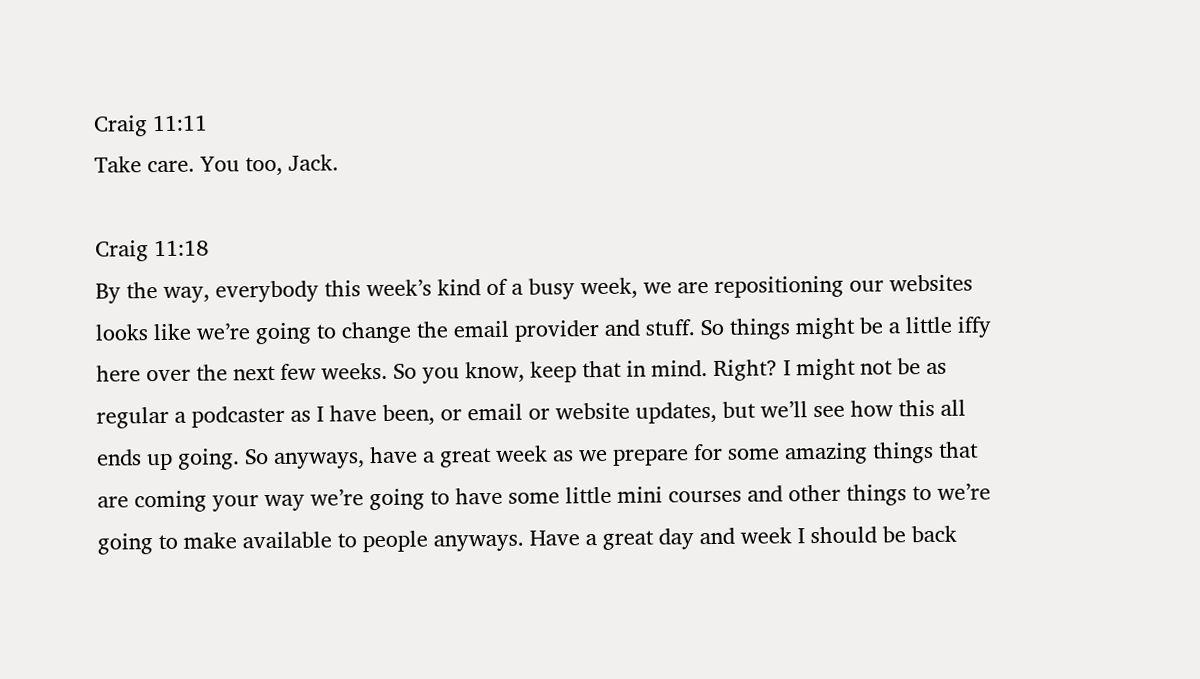Craig 11:11
Take care. You too, Jack.

Craig 11:18
By the way, everybody this week’s kind of a busy week, we are repositioning our websites looks like we’re going to change the email provider and stuff. So things might be a little iffy here over the next few weeks. So you know, keep that in mind. Right? I might not be as regular a podcaster as I have been, or email or website updates, but we’ll see how this all ends up going. So anyways, have a great week as we prepare for some amazing things that are coming your way we’re going to have some little mini courses and other things to we’re going to make available to people anyways. Have a great day and week I should be back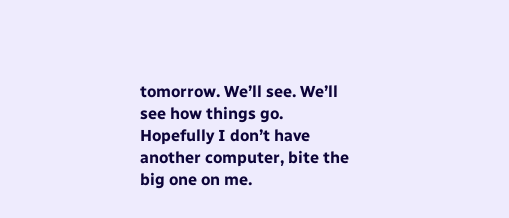tomorrow. We’ll see. We’ll see how things go. Hopefully I don’t have another computer, bite the big one on me.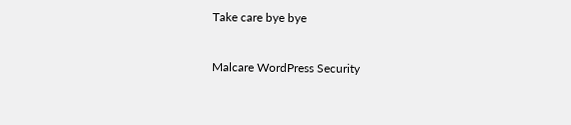Take care bye bye


Malcare WordPress Security